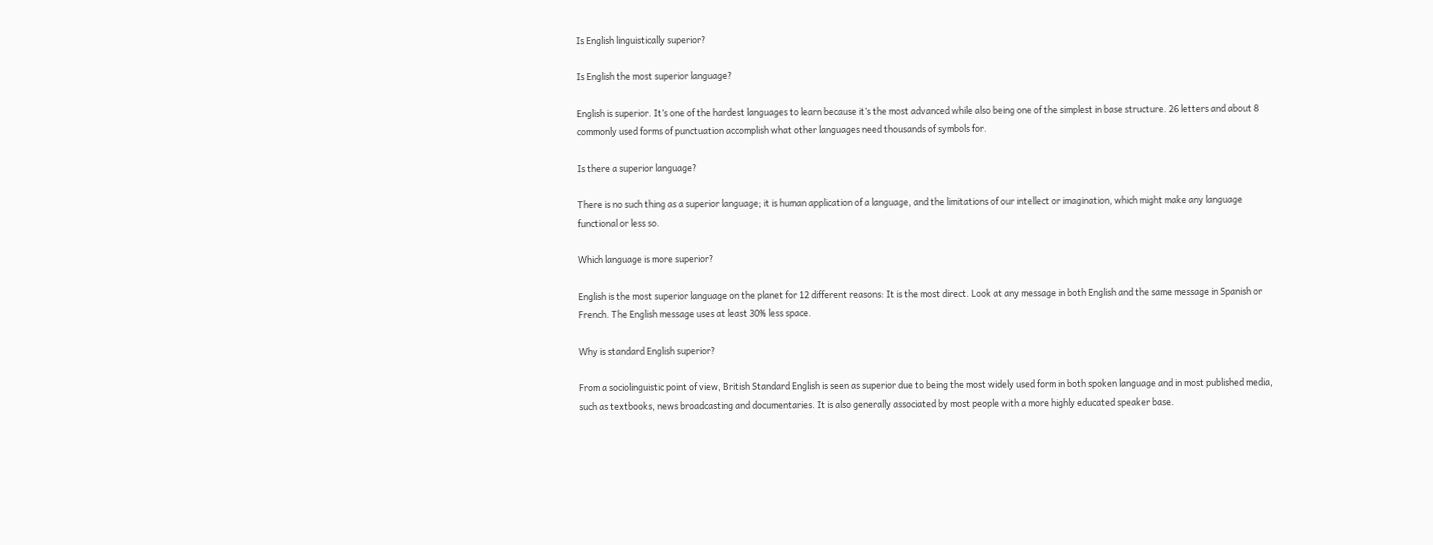Is English linguistically superior?

Is English the most superior language?

English is superior. It’s one of the hardest languages to learn because it’s the most advanced while also being one of the simplest in base structure. 26 letters and about 8 commonly used forms of punctuation accomplish what other languages need thousands of symbols for.

Is there a superior language?

There is no such thing as a superior language; it is human application of a language, and the limitations of our intellect or imagination, which might make any language functional or less so.

Which language is more superior?

English is the most superior language on the planet for 12 different reasons: It is the most direct. Look at any message in both English and the same message in Spanish or French. The English message uses at least 30% less space.

Why is standard English superior?

From a sociolinguistic point of view, British Standard English is seen as superior due to being the most widely used form in both spoken language and in most published media, such as textbooks, news broadcasting and documentaries. It is also generally associated by most people with a more highly educated speaker base.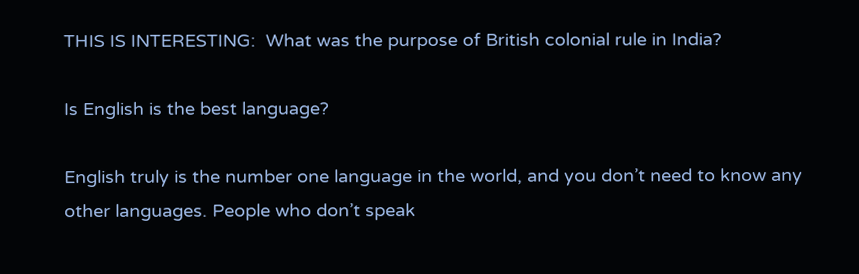THIS IS INTERESTING:  What was the purpose of British colonial rule in India?

Is English is the best language?

English truly is the number one language in the world, and you don’t need to know any other languages. People who don’t speak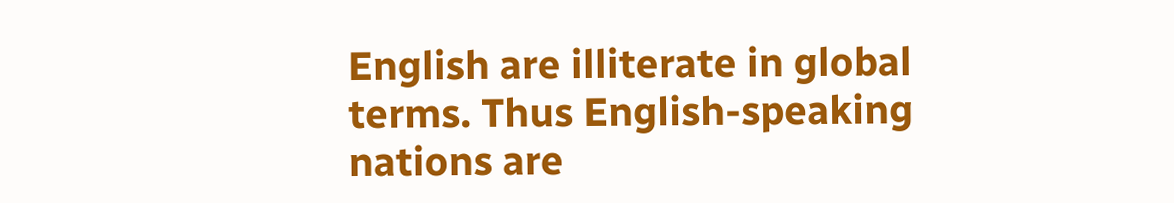English are illiterate in global terms. Thus English-speaking nations are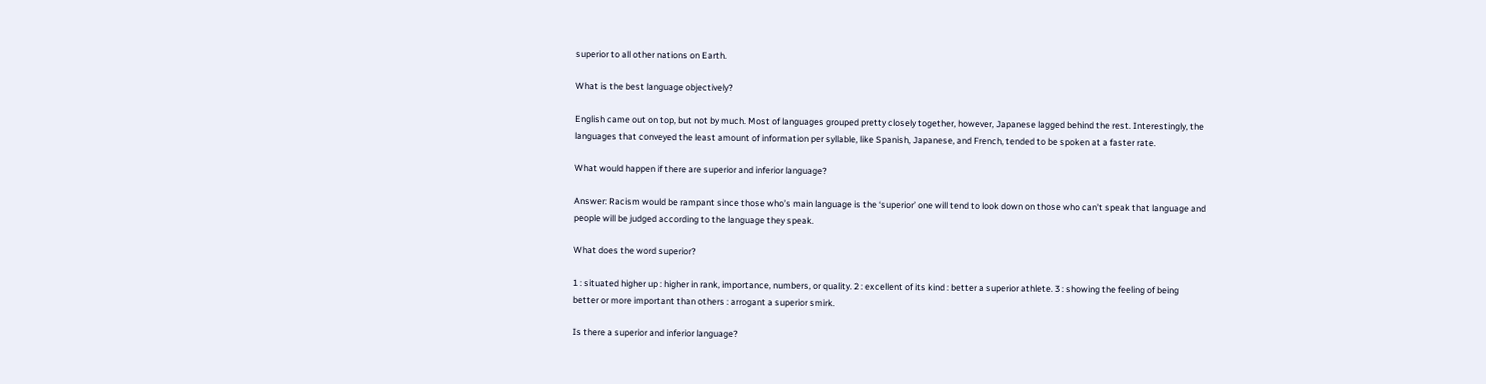superior to all other nations on Earth.

What is the best language objectively?

English came out on top, but not by much. Most of languages grouped pretty closely together, however, Japanese lagged behind the rest. Interestingly, the languages that conveyed the least amount of information per syllable, like Spanish, Japanese, and French, tended to be spoken at a faster rate.

What would happen if there are superior and inferior language?

Answer: Racism would be rampant since those who’s main language is the ‘superior’ one will tend to look down on those who can’t speak that language and people will be judged according to the language they speak.

What does the word superior?

1 : situated higher up : higher in rank, importance, numbers, or quality. 2 : excellent of its kind : better a superior athlete. 3 : showing the feeling of being better or more important than others : arrogant a superior smirk.

Is there a superior and inferior language?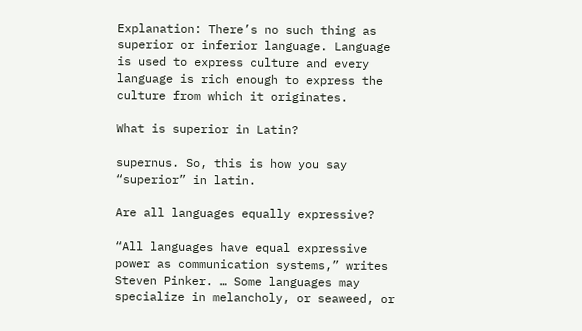Explanation: There’s no such thing as superior or inferior language. Language is used to express culture and every language is rich enough to express the culture from which it originates.

What is superior in Latin?

supernus. So, this is how you say “superior” in latin.

Are all languages equally expressive?

“All languages have equal expressive power as communication systems,” writes Steven Pinker. … Some languages may specialize in melancholy, or seaweed, or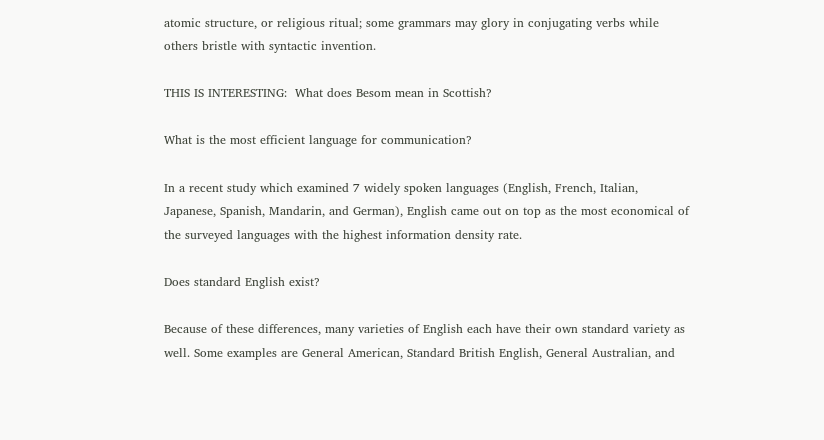atomic structure, or religious ritual; some grammars may glory in conjugating verbs while others bristle with syntactic invention.

THIS IS INTERESTING:  What does Besom mean in Scottish?

What is the most efficient language for communication?

In a recent study which examined 7 widely spoken languages (English, French, Italian, Japanese, Spanish, Mandarin, and German), English came out on top as the most economical of the surveyed languages with the highest information density rate.

Does standard English exist?

Because of these differences, many varieties of English each have their own standard variety as well. Some examples are General American, Standard British English, General Australian, and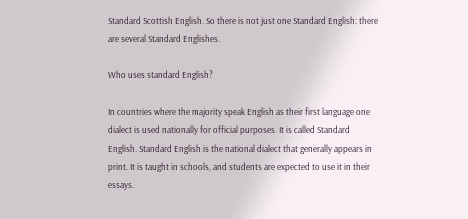Standard Scottish English. So there is not just one Standard English: there are several Standard Englishes.

Who uses standard English?

In countries where the majority speak English as their first language one dialect is used nationally for official purposes. It is called Standard English. Standard English is the national dialect that generally appears in print. It is taught in schools, and students are expected to use it in their essays.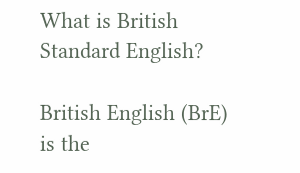What is British Standard English?

British English (BrE) is the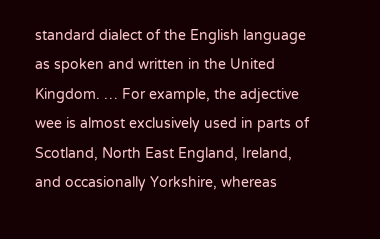standard dialect of the English language as spoken and written in the United Kingdom. … For example, the adjective wee is almost exclusively used in parts of Scotland, North East England, Ireland, and occasionally Yorkshire, whereas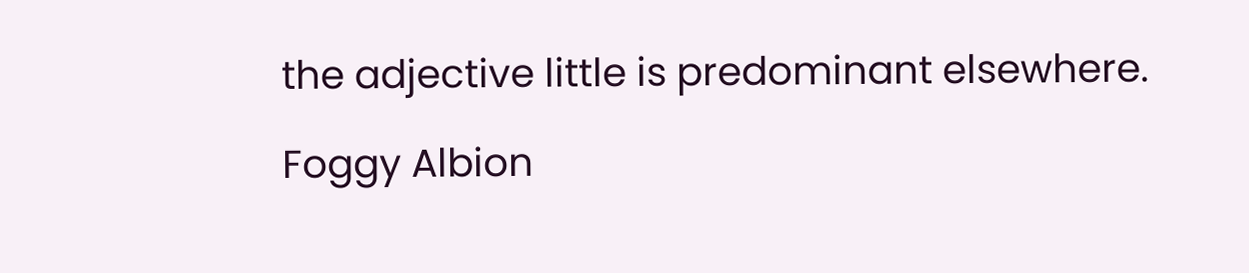the adjective little is predominant elsewhere.

Foggy Albion